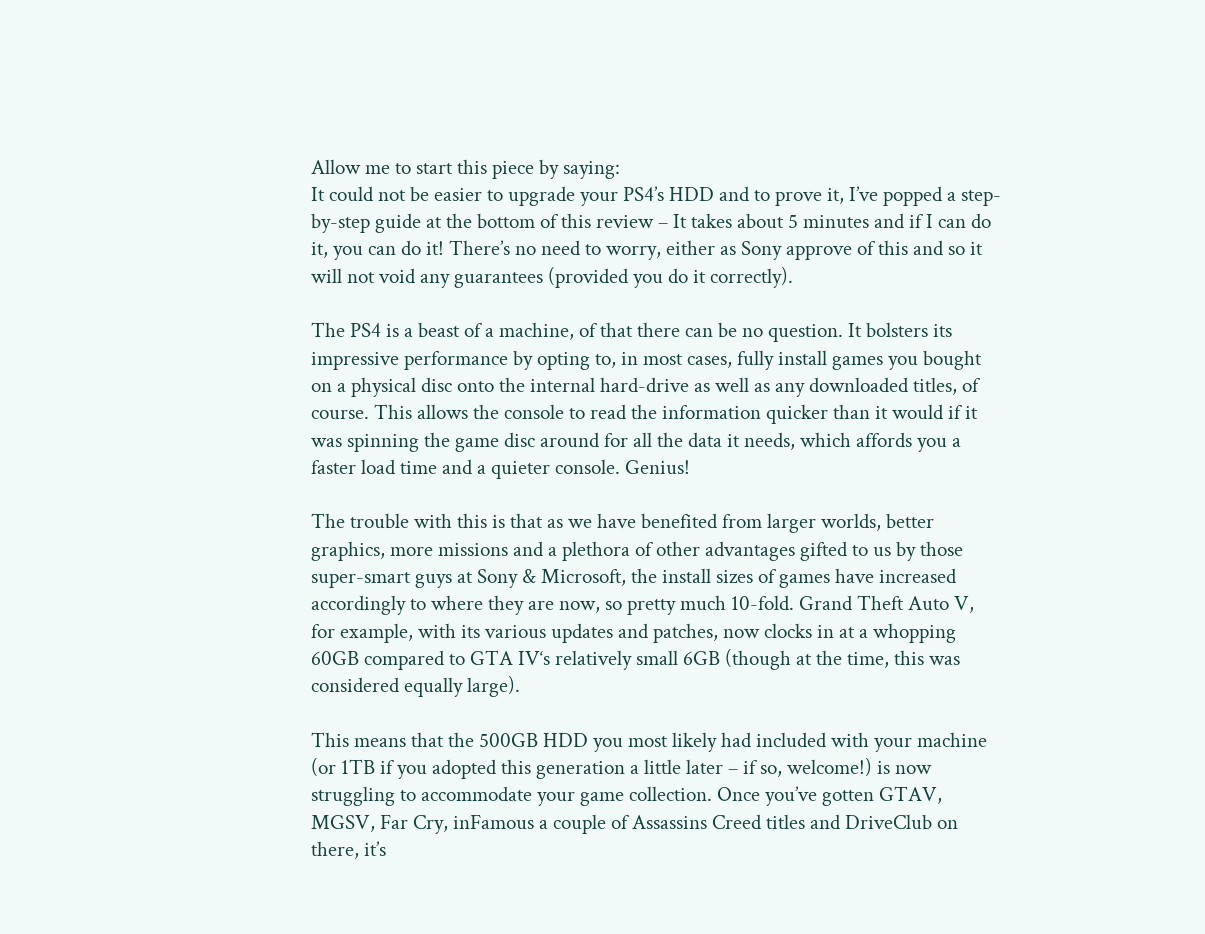Allow me to start this piece by saying:
It could not be easier to upgrade your PS4’s HDD and to prove it, I’ve popped a step-by-step guide at the bottom of this review – It takes about 5 minutes and if I can do it, you can do it! There’s no need to worry, either as Sony approve of this and so it will not void any guarantees (provided you do it correctly).

The PS4 is a beast of a machine, of that there can be no question. It bolsters its impressive performance by opting to, in most cases, fully install games you bought on a physical disc onto the internal hard-drive as well as any downloaded titles, of course. This allows the console to read the information quicker than it would if it was spinning the game disc around for all the data it needs, which affords you a faster load time and a quieter console. Genius!

The trouble with this is that as we have benefited from larger worlds, better graphics, more missions and a plethora of other advantages gifted to us by those super-smart guys at Sony & Microsoft, the install sizes of games have increased accordingly to where they are now, so pretty much 10-fold. Grand Theft Auto V, for example, with its various updates and patches, now clocks in at a whopping 60GB compared to GTA IV‘s relatively small 6GB (though at the time, this was considered equally large).

This means that the 500GB HDD you most likely had included with your machine (or 1TB if you adopted this generation a little later – if so, welcome!) is now struggling to accommodate your game collection. Once you’ve gotten GTAV, MGSV, Far Cry, inFamous a couple of Assassins Creed titles and DriveClub on there, it’s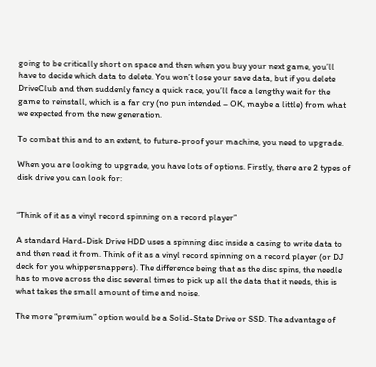going to be critically short on space and then when you buy your next game, you’ll have to decide which data to delete. You won’t lose your save data, but if you delete DriveClub and then suddenly fancy a quick race, you’ll face a lengthy wait for the game to reinstall, which is a far cry (no pun intended – OK, maybe a little) from what we expected from the new generation.

To combat this and to an extent, to future-proof your machine, you need to upgrade.

When you are looking to upgrade, you have lots of options. Firstly, there are 2 types of disk drive you can look for:


“Think of it as a vinyl record spinning on a record player”

A standard Hard-Disk Drive HDD uses a spinning disc inside a casing to write data to and then read it from. Think of it as a vinyl record spinning on a record player (or DJ deck for you whippersnappers). The difference being that as the disc spins, the needle has to move across the disc several times to pick up all the data that it needs, this is what takes the small amount of time and noise.

The more “premium” option would be a Solid-State Drive or SSD. The advantage of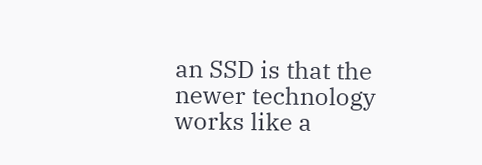an SSD is that the newer technology works like a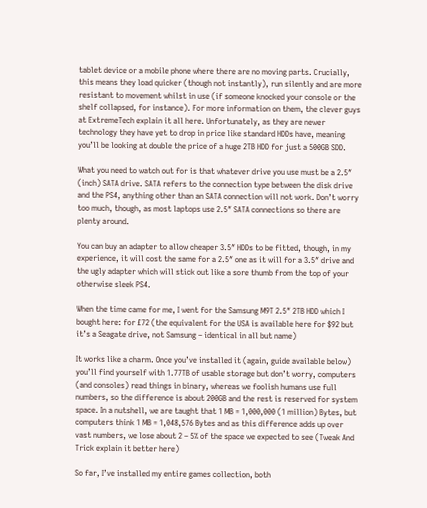tablet device or a mobile phone where there are no moving parts. Crucially, this means they load quicker (though not instantly), run silently and are more resistant to movement whilst in use (if someone knocked your console or the shelf collapsed, for instance). For more information on them, the clever guys at ExtremeTech explain it all here. Unfortunately, as they are newer technology they have yet to drop in price like standard HDDs have, meaning you’ll be looking at double the price of a huge 2TB HDD for just a 500GB SDD.

What you need to watch out for is that whatever drive you use must be a 2.5″ (inch) SATA drive. SATA refers to the connection type between the disk drive and the PS4, anything other than an SATA connection will not work. Don’t worry too much, though, as most laptops use 2.5″ SATA connections so there are plenty around.

You can buy an adapter to allow cheaper 3.5″ HDDs to be fitted, though, in my experience, it will cost the same for a 2.5″ one as it will for a 3.5″ drive and the ugly adapter which will stick out like a sore thumb from the top of your otherwise sleek PS4.

When the time came for me, I went for the Samsung M9T 2.5″ 2TB HDD which I bought here: for £72 (the equivalent for the USA is available here for $92 but it’s a Seagate drive, not Samsung – identical in all but name)

It works like a charm. Once you’ve installed it (again, guide available below) you’ll find yourself with 1.77TB of usable storage but don’t worry, computers (and consoles) read things in binary, whereas we foolish humans use full numbers, so the difference is about 200GB and the rest is reserved for system space. In a nutshell, we are taught that 1 MB = 1,000,000 (1 million) Bytes, but computers think 1 MB = 1,048,576 Bytes and as this difference adds up over vast numbers, we lose about 2 – 5% of the space we expected to see (Tweak And Trick explain it better here)

So far, I’ve installed my entire games collection, both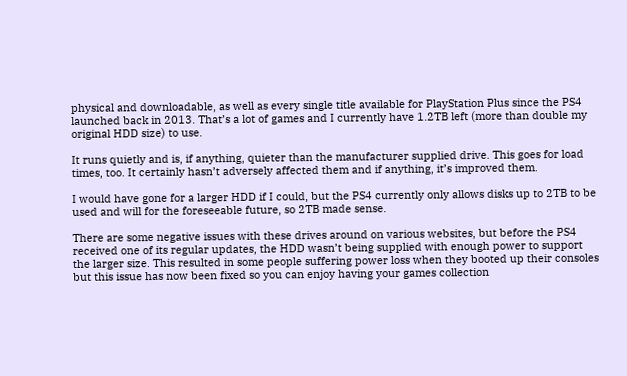physical and downloadable, as well as every single title available for PlayStation Plus since the PS4 launched back in 2013. That’s a lot of games and I currently have 1.2TB left (more than double my original HDD size) to use.

It runs quietly and is, if anything, quieter than the manufacturer supplied drive. This goes for load times, too. It certainly hasn’t adversely affected them and if anything, it’s improved them.

I would have gone for a larger HDD if I could, but the PS4 currently only allows disks up to 2TB to be used and will for the foreseeable future, so 2TB made sense.

There are some negative issues with these drives around on various websites, but before the PS4 received one of its regular updates, the HDD wasn’t being supplied with enough power to support the larger size. This resulted in some people suffering power loss when they booted up their consoles but this issue has now been fixed so you can enjoy having your games collection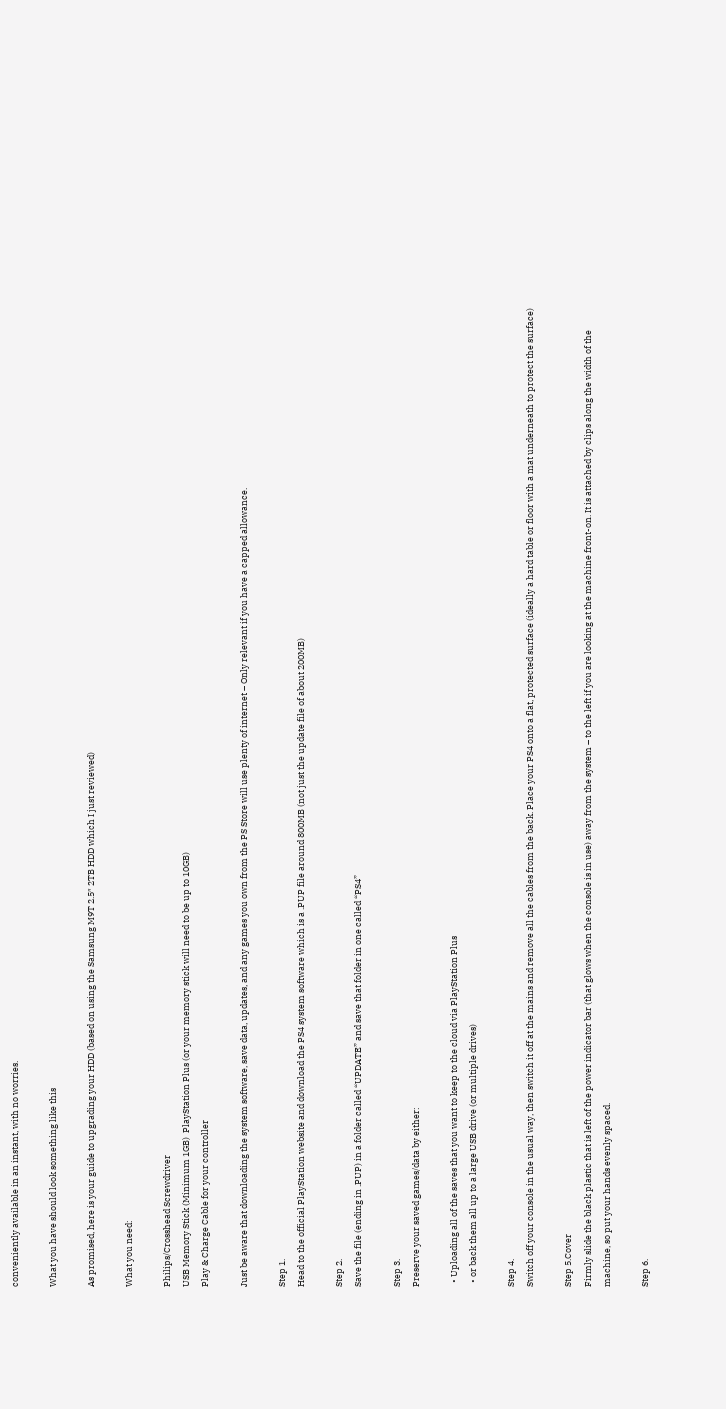conveniently available in an instant, with no worries.

What you have should look something like this

As promised, here is your guide to upgrading your HDD (based on using the Samsung M9T 2.5″ 2TB HDD which I just reviewed)

What you need:

Philips/Crosshead Screwdriver
USB Memory Stick (Minimum 1GB)  PlayStation Plus (or your memory stick will need to be up to 10GB)
Play & Charge Cable for your controller

Just be aware that downloading the system software, save data, updates, and any games you own from the PS Store will use plenty of internet – Only relevant if you have a capped allowance.

Step 1.
Head to the official PlayStation website and download the PS4 system software which is a .PUP file around 800MB (not just the update file of about 200MB)

Step 2.
Save the file (ending in .PUP) in a folder called “UPDATE” and save that folder in one called “PS4”

Step 3.
Preserve your saved games/data by either:

  • Uploading all of the saves that you want to keep to the cloud via PlayStation Plus
  • or back them all up to a large USB drive (or multiple drives)

Step 4.
Switch off your console in the usual way, then switch it off at the mains and remove all the cables from the back. Place your PS4 onto a flat, protected surface (ideally a hard table or floor with a mat underneath to protect the surface)

Step 5.Cover
Firmly slide the black plastic that is left of the power indicator bar (that glows when the console is in use) away from the system – to the left if you are looking at the machine front-on. It is attached by clips along the width of the machine, so put your hands evenly spaced.

Step 6.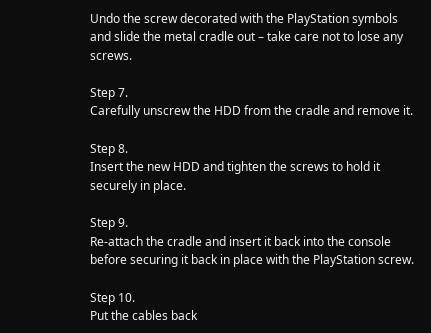Undo the screw decorated with the PlayStation symbols and slide the metal cradle out – take care not to lose any screws.

Step 7.
Carefully unscrew the HDD from the cradle and remove it.

Step 8.
Insert the new HDD and tighten the screws to hold it securely in place.

Step 9.
Re-attach the cradle and insert it back into the console before securing it back in place with the PlayStation screw.

Step 10.
Put the cables back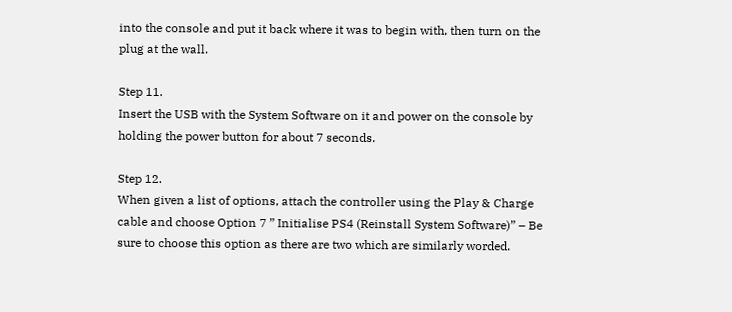into the console and put it back where it was to begin with, then turn on the plug at the wall.

Step 11.
Insert the USB with the System Software on it and power on the console by holding the power button for about 7 seconds.

Step 12.
When given a list of options, attach the controller using the Play & Charge cable and choose Option 7 ” Initialise PS4 (Reinstall System Software)” – Be sure to choose this option as there are two which are similarly worded.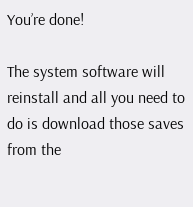You’re done!

The system software will reinstall and all you need to do is download those saves from the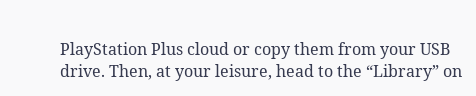PlayStation Plus cloud or copy them from your USB drive. Then, at your leisure, head to the “Library” on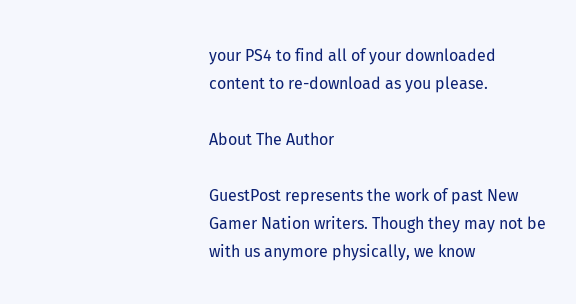your PS4 to find all of your downloaded content to re-download as you please.

About The Author

GuestPost represents the work of past New Gamer Nation writers. Though they may not be with us anymore physically, we know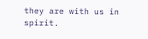they are with us in spirit.